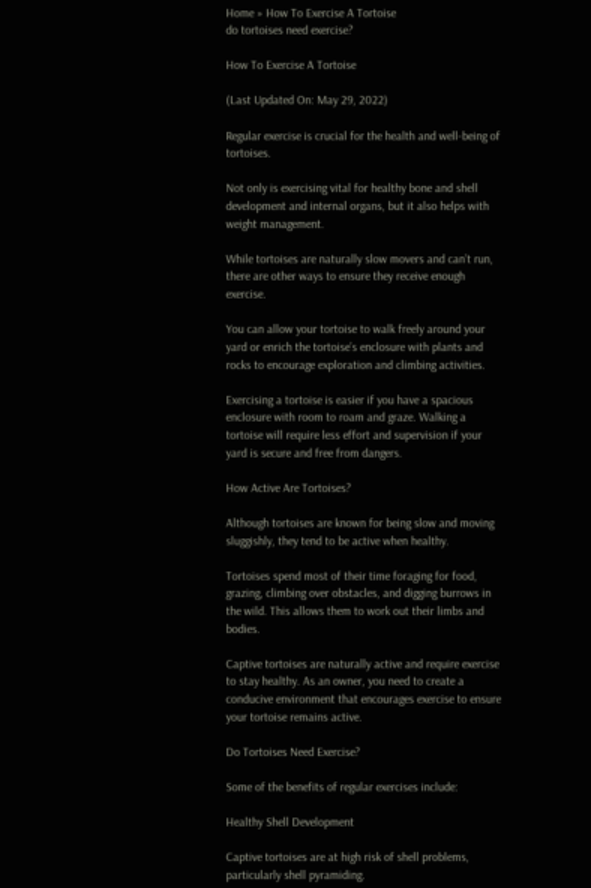Home » How To Exercise A Tortoise
do tortoises need exercise?

How To Exercise A Tortoise

(Last Updated On: May 29, 2022)

Regular exercise is crucial for the health and well-being of tortoises.

Not only is exercising vital for healthy bone and shell development and internal organs, but it also helps with weight management.

While tortoises are naturally slow movers and can’t run, there are other ways to ensure they receive enough exercise.

You can allow your tortoise to walk freely around your yard or enrich the tortoise’s enclosure with plants and rocks to encourage exploration and climbing activities.

Exercising a tortoise is easier if you have a spacious enclosure with room to roam and graze. Walking a tortoise will require less effort and supervision if your yard is secure and free from dangers.

How Active Are Tortoises?

Although tortoises are known for being slow and moving sluggishly, they tend to be active when healthy.

Tortoises spend most of their time foraging for food, grazing, climbing over obstacles, and digging burrows in the wild. This allows them to work out their limbs and bodies.

Captive tortoises are naturally active and require exercise to stay healthy. As an owner, you need to create a conducive environment that encourages exercise to ensure your tortoise remains active.

Do Tortoises Need Exercise?

Some of the benefits of regular exercises include:

Healthy Shell Development

Captive tortoises are at high risk of shell problems, particularly shell pyramiding.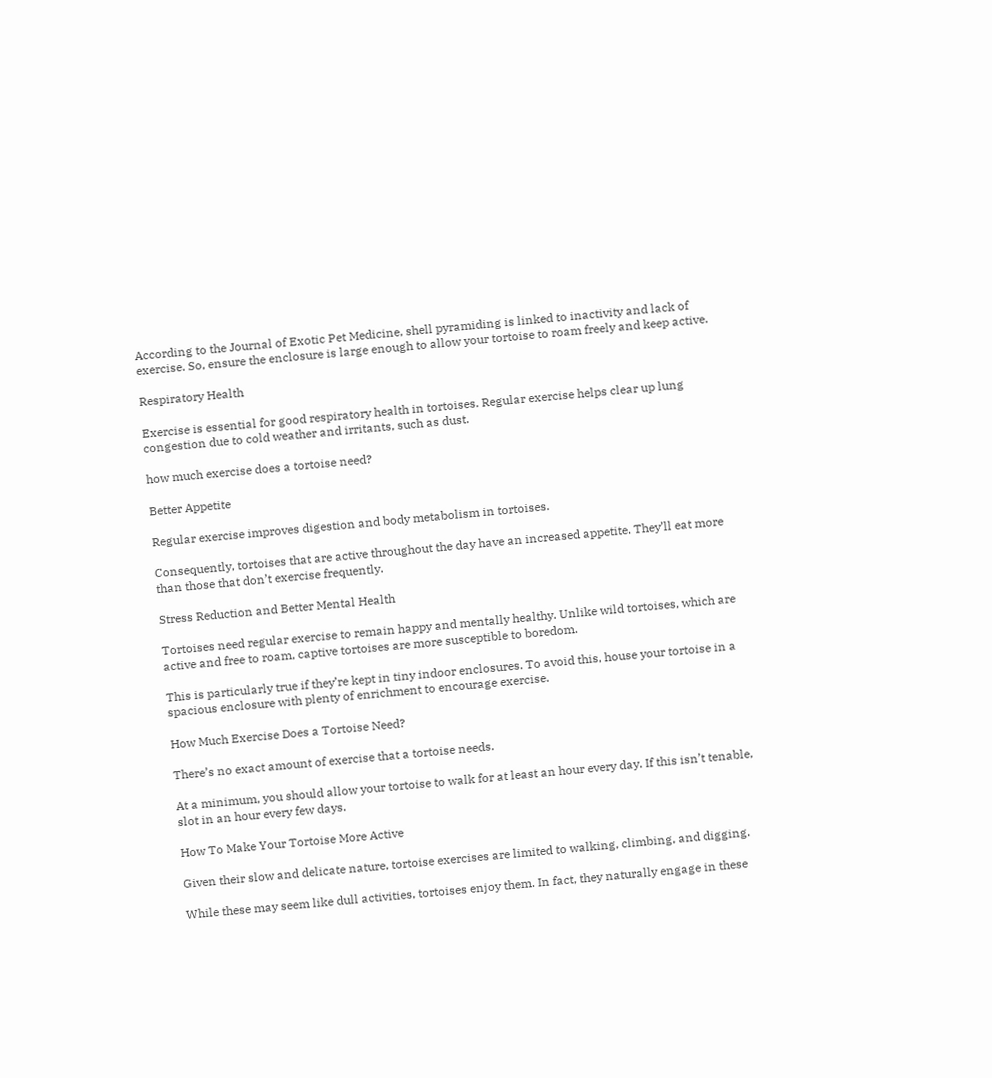According to the Journal of Exotic Pet Medicine, shell pyramiding is linked to inactivity and lack of exercise. So, ensure the enclosure is large enough to allow your tortoise to roam freely and keep active.

Respiratory Health

Exercise is essential for good respiratory health in tortoises. Regular exercise helps clear up lung congestion due to cold weather and irritants, such as dust.

how much exercise does a tortoise need?

Better Appetite

Regular exercise improves digestion and body metabolism in tortoises.

Consequently, tortoises that are active throughout the day have an increased appetite. They’ll eat more than those that don’t exercise frequently.

Stress Reduction and Better Mental Health

Tortoises need regular exercise to remain happy and mentally healthy. Unlike wild tortoises, which are active and free to roam, captive tortoises are more susceptible to boredom.

This is particularly true if they’re kept in tiny indoor enclosures. To avoid this, house your tortoise in a spacious enclosure with plenty of enrichment to encourage exercise.

How Much Exercise Does a Tortoise Need?

There’s no exact amount of exercise that a tortoise needs.

At a minimum, you should allow your tortoise to walk for at least an hour every day. If this isn’t tenable, slot in an hour every few days.

How To Make Your Tortoise More Active

Given their slow and delicate nature, tortoise exercises are limited to walking, climbing, and digging.

While these may seem like dull activities, tortoises enjoy them. In fact, they naturally engage in these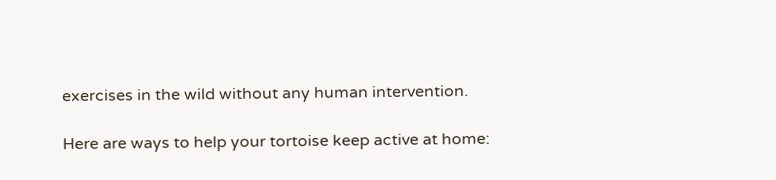exercises in the wild without any human intervention.

Here are ways to help your tortoise keep active at home: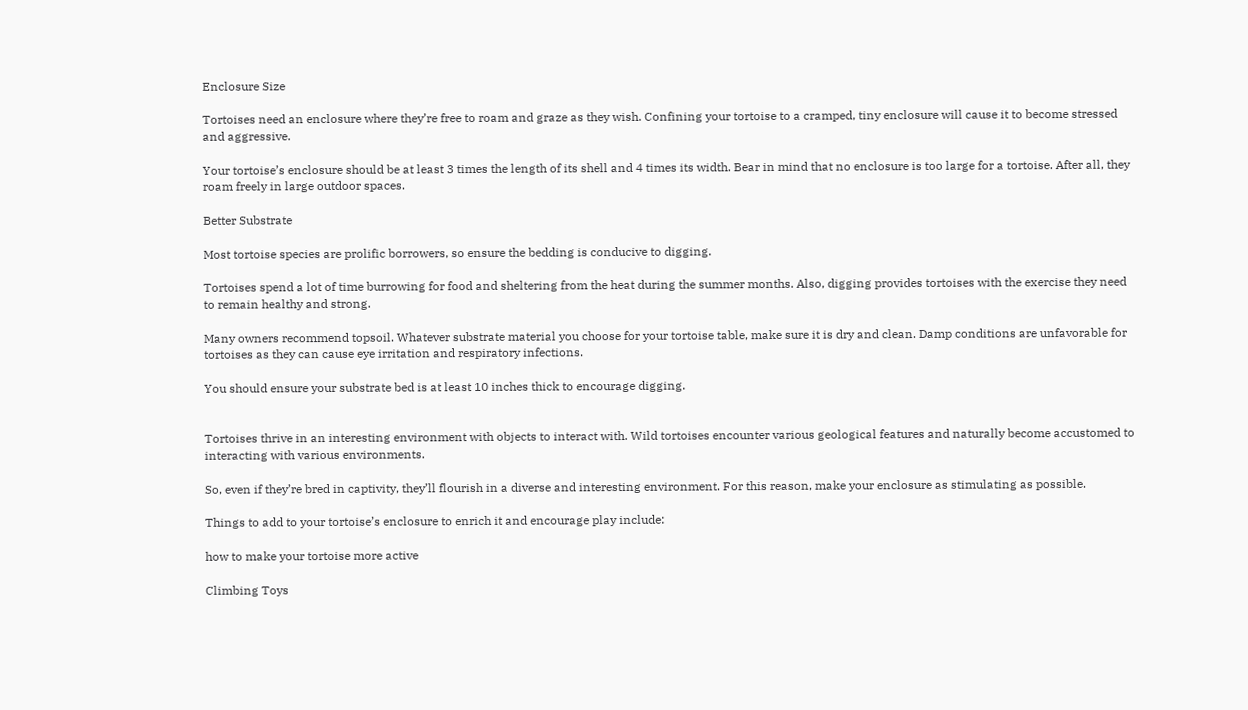Enclosure Size

Tortoises need an enclosure where they’re free to roam and graze as they wish. Confining your tortoise to a cramped, tiny enclosure will cause it to become stressed and aggressive.

Your tortoise’s enclosure should be at least 3 times the length of its shell and 4 times its width. Bear in mind that no enclosure is too large for a tortoise. After all, they roam freely in large outdoor spaces.

Better Substrate

Most tortoise species are prolific borrowers, so ensure the bedding is conducive to digging.

Tortoises spend a lot of time burrowing for food and sheltering from the heat during the summer months. Also, digging provides tortoises with the exercise they need to remain healthy and strong.

Many owners recommend topsoil. Whatever substrate material you choose for your tortoise table, make sure it is dry and clean. Damp conditions are unfavorable for tortoises as they can cause eye irritation and respiratory infections.

You should ensure your substrate bed is at least 10 inches thick to encourage digging.


Tortoises thrive in an interesting environment with objects to interact with. Wild tortoises encounter various geological features and naturally become accustomed to interacting with various environments.

So, even if they’re bred in captivity, they’ll flourish in a diverse and interesting environment. For this reason, make your enclosure as stimulating as possible.

Things to add to your tortoise’s enclosure to enrich it and encourage play include:

how to make your tortoise more active

Climbing Toys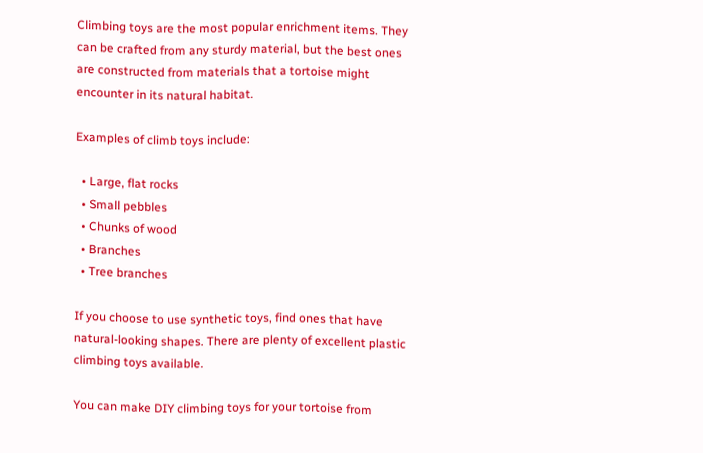Climbing toys are the most popular enrichment items. They can be crafted from any sturdy material, but the best ones are constructed from materials that a tortoise might encounter in its natural habitat.

Examples of climb toys include:

  • Large, flat rocks
  • Small pebbles
  • Chunks of wood
  • Branches
  • Tree branches

If you choose to use synthetic toys, find ones that have natural-looking shapes. There are plenty of excellent plastic climbing toys available.

You can make DIY climbing toys for your tortoise from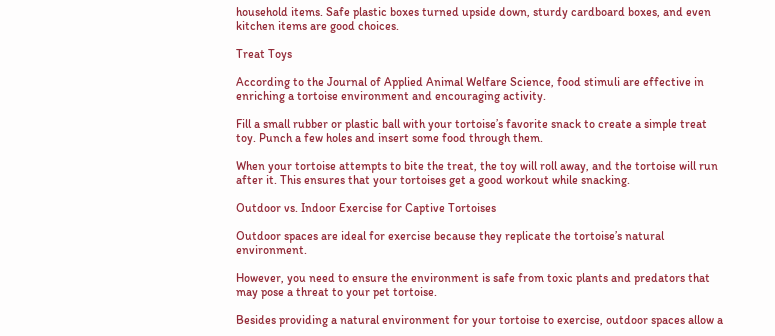household items. Safe plastic boxes turned upside down, sturdy cardboard boxes, and even kitchen items are good choices.

Treat Toys

According to the Journal of Applied Animal Welfare Science, food stimuli are effective in enriching a tortoise environment and encouraging activity.

Fill a small rubber or plastic ball with your tortoise’s favorite snack to create a simple treat toy. Punch a few holes and insert some food through them.

When your tortoise attempts to bite the treat, the toy will roll away, and the tortoise will run after it. This ensures that your tortoises get a good workout while snacking.

Outdoor vs. Indoor Exercise for Captive Tortoises

Outdoor spaces are ideal for exercise because they replicate the tortoise’s natural environment.

However, you need to ensure the environment is safe from toxic plants and predators that may pose a threat to your pet tortoise.

Besides providing a natural environment for your tortoise to exercise, outdoor spaces allow a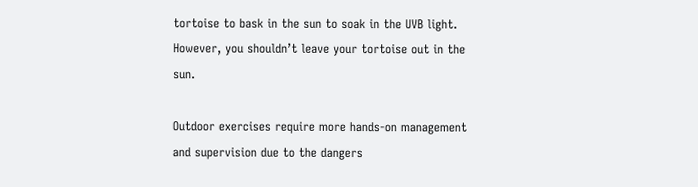tortoise to bask in the sun to soak in the UVB light. However, you shouldn’t leave your tortoise out in the sun.

Outdoor exercises require more hands-on management and supervision due to the dangers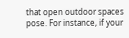that open outdoor spaces pose. For instance, if your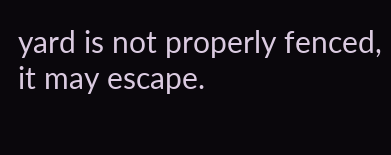yard is not properly fenced, it may escape.